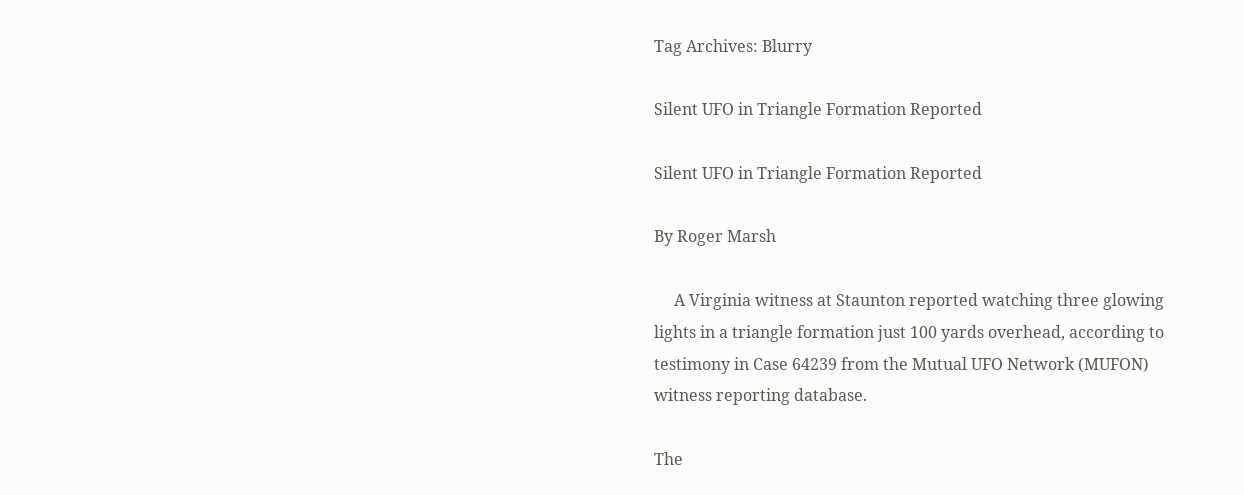Tag Archives: Blurry

Silent UFO in Triangle Formation Reported

Silent UFO in Triangle Formation Reported

By Roger Marsh

     A Virginia witness at Staunton reported watching three glowing lights in a triangle formation just 100 yards overhead, according to testimony in Case 64239 from the Mutual UFO Network (MUFON) witness reporting database.

The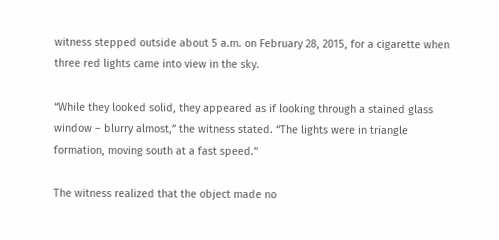witness stepped outside about 5 a.m. on February 28, 2015, for a cigarette when three red lights came into view in the sky.

“While they looked solid, they appeared as if looking through a stained glass window – blurry almost,” the witness stated. “The lights were in triangle formation, moving south at a fast speed.”

The witness realized that the object made no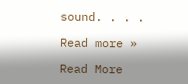sound. . . .

Read more »

Read More